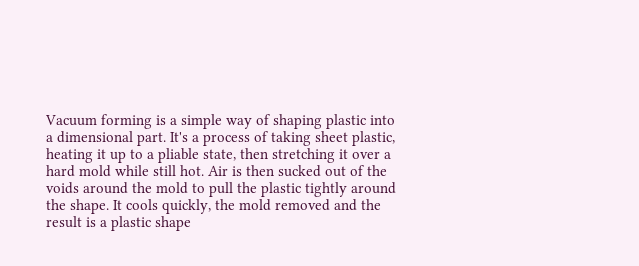Vacuum forming is a simple way of shaping plastic into a dimensional part. It's a process of taking sheet plastic, heating it up to a pliable state, then stretching it over a hard mold while still hot. Air is then sucked out of the voids around the mold to pull the plastic tightly around the shape. It cools quickly, the mold removed and the result is a plastic shape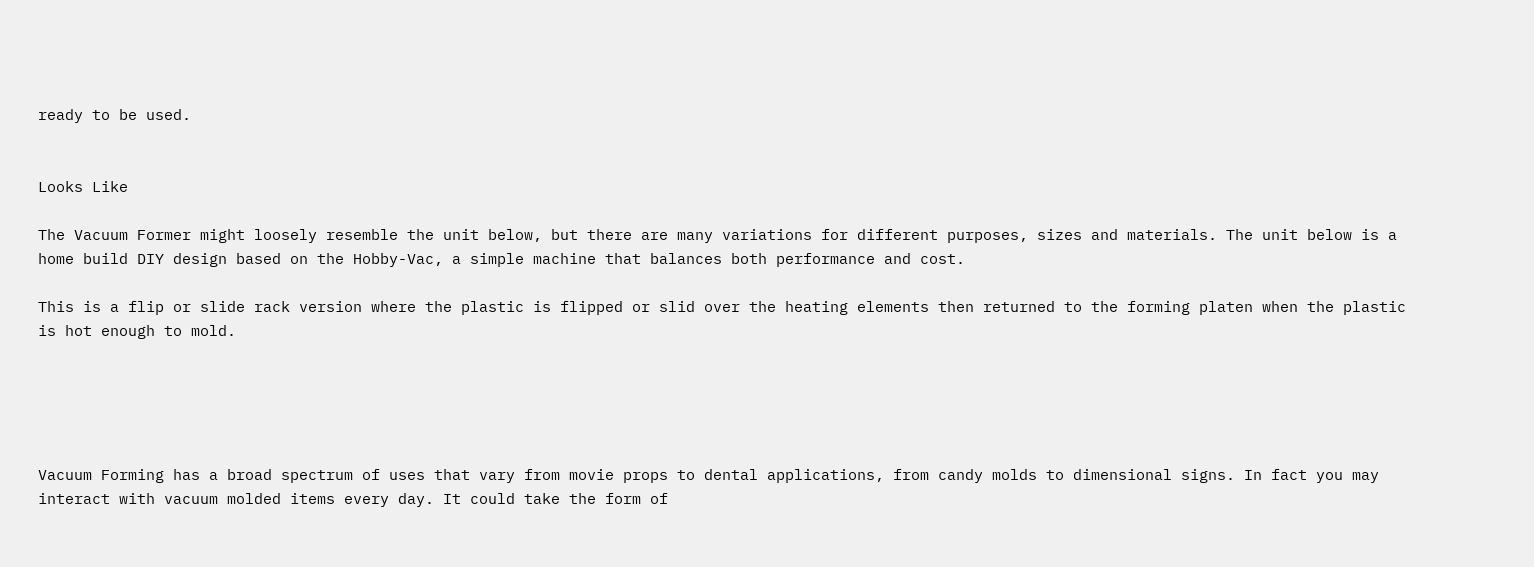ready to be used.


Looks Like

The Vacuum Former might loosely resemble the unit below, but there are many variations for different purposes, sizes and materials. The unit below is a home build DIY design based on the Hobby-Vac, a simple machine that balances both performance and cost.

This is a flip or slide rack version where the plastic is flipped or slid over the heating elements then returned to the forming platen when the plastic is hot enough to mold.





Vacuum Forming has a broad spectrum of uses that vary from movie props to dental applications, from candy molds to dimensional signs. In fact you may interact with vacuum molded items every day. It could take the form of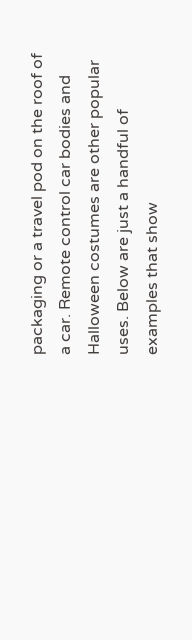packaging or a travel pod on the roof of a car. Remote control car bodies and Halloween costumes are other popular uses. Below are just a handful of examples that show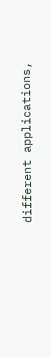different applications,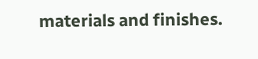materials and finishes.